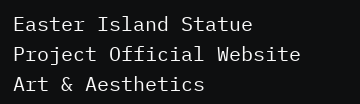Easter Island Statue Project Official Website
Art & Aesthetics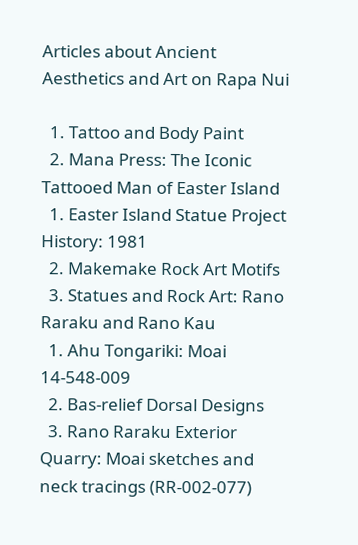Articles about Ancient Aesthetics and Art on Rapa Nui

  1. Tattoo and Body Paint
  2. Mana Press: The Iconic Tattooed Man of Easter Island
  1. Easter Island Statue Project History: 1981
  2. Makemake Rock Art Motifs
  3. Statues and Rock Art: Rano Raraku and Rano Kau
  1. Ahu Tongariki: Moai 14-548-009
  2. Bas-relief Dorsal Designs
  3. Rano Raraku Exterior Quarry: Moai sketches and neck tracings (RR-002-077)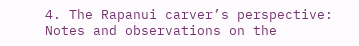4. The Rapanui carver’s perspective: Notes and observations on the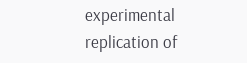experimental replication of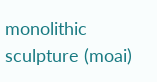monolithic sculpture (moai)